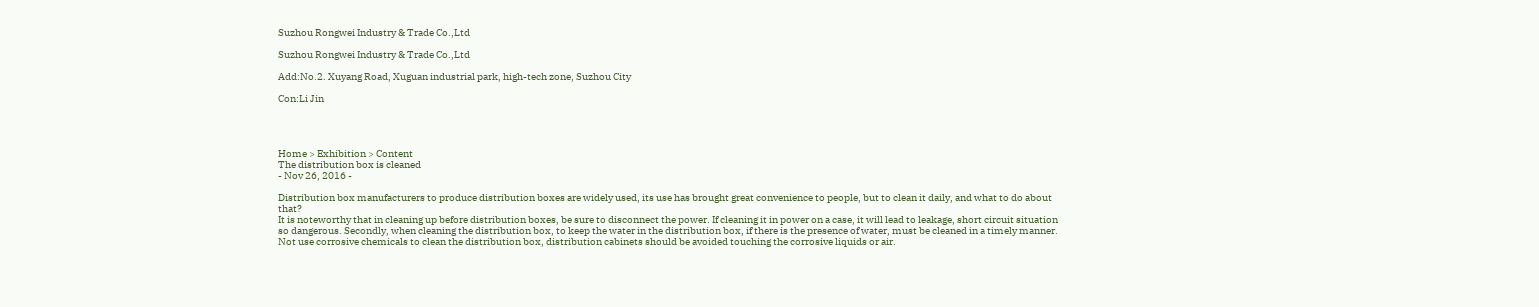Suzhou Rongwei Industry & Trade Co.,Ltd

Suzhou Rongwei Industry & Trade Co.,Ltd

Add:No.2. Xuyang Road, Xuguan industrial park, high-tech zone, Suzhou City

Con:Li Jin




Home > Exhibition > Content
The distribution box is cleaned
- Nov 26, 2016 -

Distribution box manufacturers to produce distribution boxes are widely used, its use has brought great convenience to people, but to clean it daily, and what to do about that?
It is noteworthy that in cleaning up before distribution boxes, be sure to disconnect the power. If cleaning it in power on a case, it will lead to leakage, short circuit situation so dangerous. Secondly, when cleaning the distribution box, to keep the water in the distribution box, if there is the presence of water, must be cleaned in a timely manner. Not use corrosive chemicals to clean the distribution box, distribution cabinets should be avoided touching the corrosive liquids or air.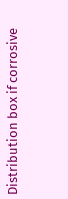Distribution box if corrosive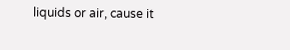liquids or air, cause it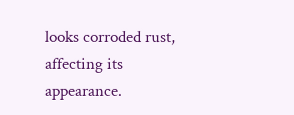looks corroded rust, affecting its appearance.